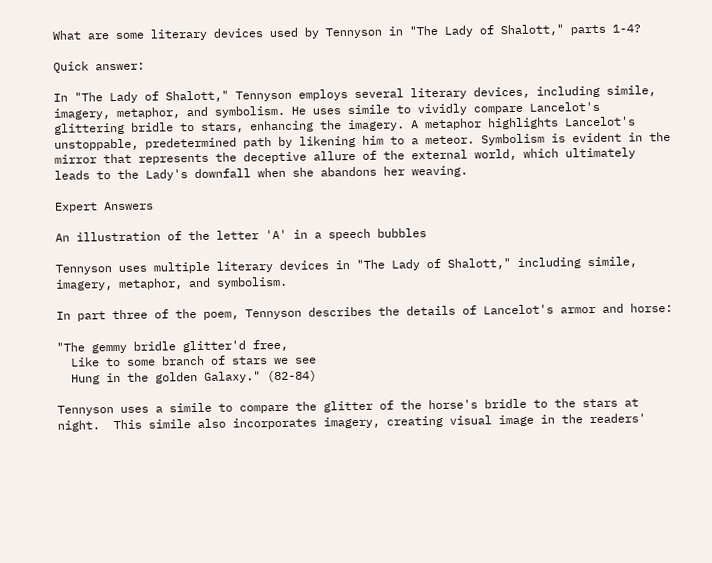What are some literary devices used by Tennyson in "The Lady of Shalott," parts 1-4?

Quick answer:

In "The Lady of Shalott," Tennyson employs several literary devices, including simile, imagery, metaphor, and symbolism. He uses simile to vividly compare Lancelot's glittering bridle to stars, enhancing the imagery. A metaphor highlights Lancelot's unstoppable, predetermined path by likening him to a meteor. Symbolism is evident in the mirror that represents the deceptive allure of the external world, which ultimately leads to the Lady's downfall when she abandons her weaving.

Expert Answers

An illustration of the letter 'A' in a speech bubbles

Tennyson uses multiple literary devices in "The Lady of Shalott," including simile, imagery, metaphor, and symbolism.

In part three of the poem, Tennyson describes the details of Lancelot's armor and horse:

"The gemmy bridle glitter'd free,
  Like to some branch of stars we see
  Hung in the golden Galaxy." (82-84)

Tennyson uses a simile to compare the glitter of the horse's bridle to the stars at night.  This simile also incorporates imagery, creating visual image in the readers'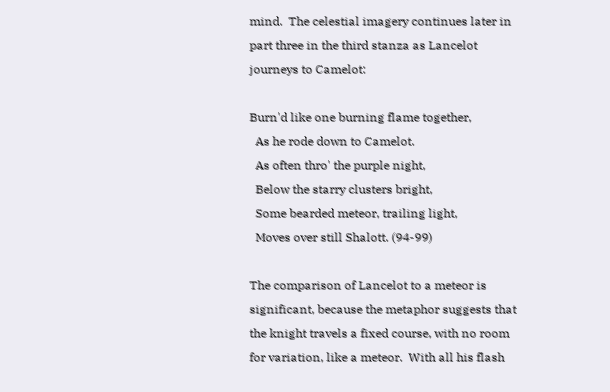mind.  The celestial imagery continues later in part three in the third stanza as Lancelot journeys to Camelot:

Burn'd like one burning flame together,
  As he rode down to Camelot.
  As often thro' the purple night,
  Below the starry clusters bright,
  Some bearded meteor, trailing light,
  Moves over still Shalott. (94-99)

The comparison of Lancelot to a meteor is significant, because the metaphor suggests that the knight travels a fixed course, with no room for variation, like a meteor.  With all his flash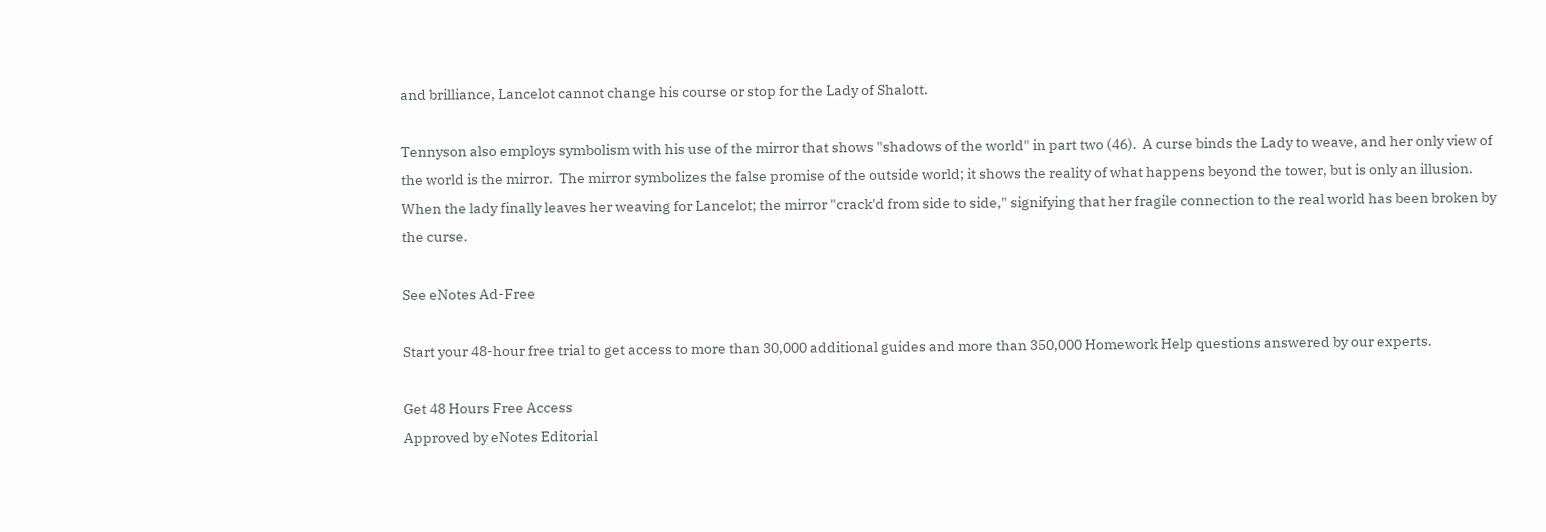and brilliance, Lancelot cannot change his course or stop for the Lady of Shalott.

Tennyson also employs symbolism with his use of the mirror that shows "shadows of the world" in part two (46).  A curse binds the Lady to weave, and her only view of the world is the mirror.  The mirror symbolizes the false promise of the outside world; it shows the reality of what happens beyond the tower, but is only an illusion.  When the lady finally leaves her weaving for Lancelot; the mirror "crack'd from side to side," signifying that her fragile connection to the real world has been broken by the curse.

See eNotes Ad-Free

Start your 48-hour free trial to get access to more than 30,000 additional guides and more than 350,000 Homework Help questions answered by our experts.

Get 48 Hours Free Access
Approved by eNotes Editorial